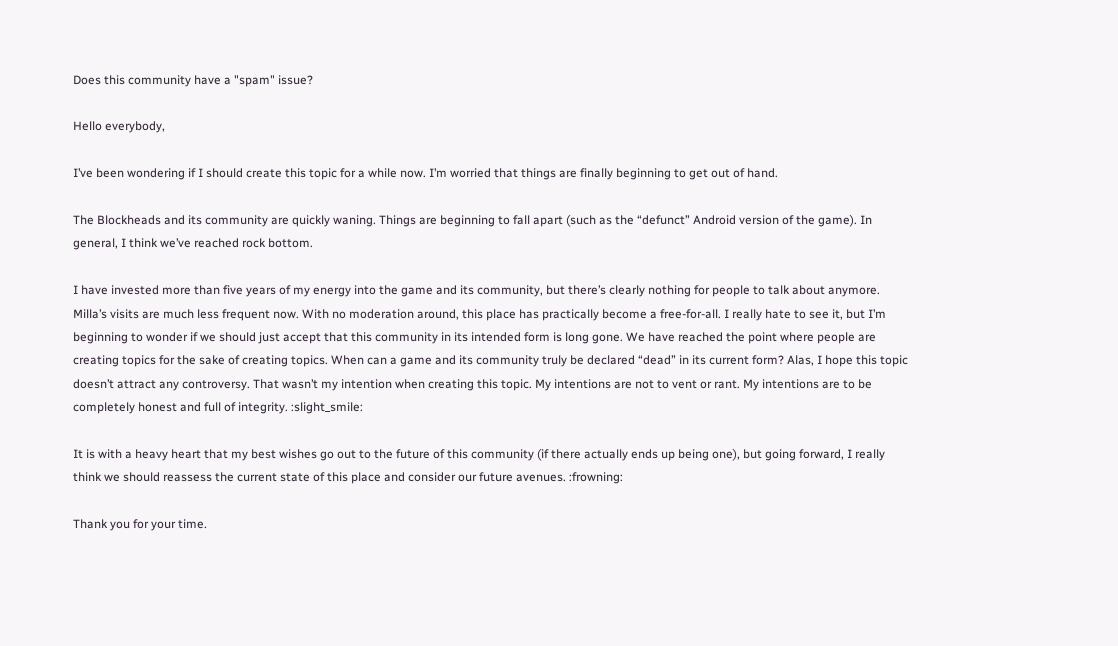Does this community have a "spam" issue?

Hello everybody,

I’ve been wondering if I should create this topic for a while now. I’m worried that things are finally beginning to get out of hand.

The Blockheads and its community are quickly waning. Things are beginning to fall apart (such as the “defunct” Android version of the game). In general, I think we’ve reached rock bottom.

I have invested more than five years of my energy into the game and its community, but there’s clearly nothing for people to talk about anymore. Milla’s visits are much less frequent now. With no moderation around, this place has practically become a free-for-all. I really hate to see it, but I’m beginning to wonder if we should just accept that this community in its intended form is long gone. We have reached the point where people are creating topics for the sake of creating topics. When can a game and its community truly be declared “dead” in its current form? Alas, I hope this topic doesn’t attract any controversy. That wasn’t my intention when creating this topic. My intentions are not to vent or rant. My intentions are to be completely honest and full of integrity. :slight_smile:

It is with a heavy heart that my best wishes go out to the future of this community (if there actually ends up being one), but going forward, I really think we should reassess the current state of this place and consider our future avenues. :frowning:

Thank you for your time.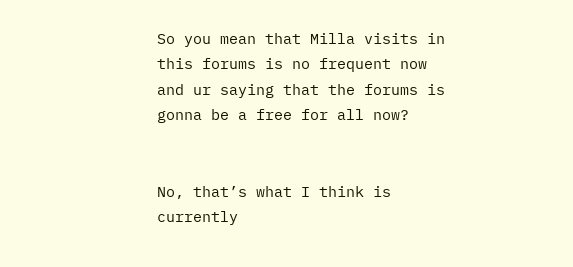So you mean that Milla visits in this forums is no frequent now and ur saying that the forums is gonna be a free for all now?


No, that’s what I think is currently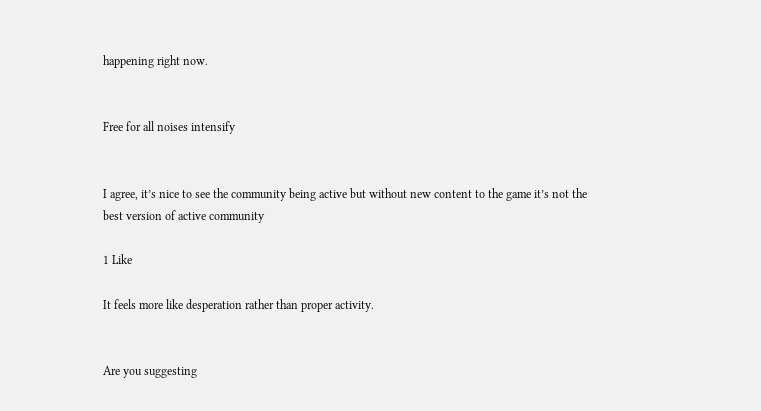happening right now.


Free for all noises intensify


I agree, it’s nice to see the community being active but without new content to the game it’s not the best version of active community

1 Like

It feels more like desperation rather than proper activity.


Are you suggesting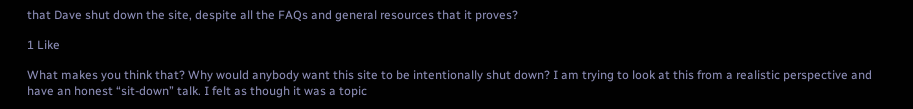that Dave shut down the site, despite all the FAQs and general resources that it proves?

1 Like

What makes you think that? Why would anybody want this site to be intentionally shut down? I am trying to look at this from a realistic perspective and have an honest “sit-down” talk. I felt as though it was a topic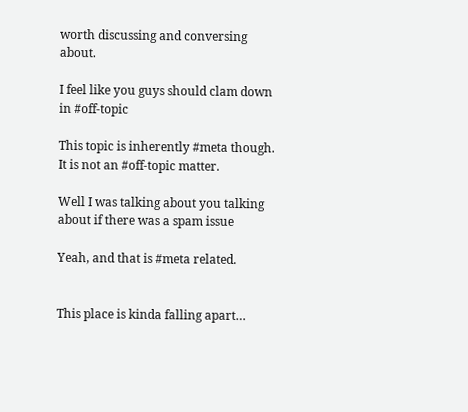worth discussing and conversing about.

I feel like you guys should clam down in #off-topic

This topic is inherently #meta though. It is not an #off-topic matter.

Well I was talking about you talking about if there was a spam issue

Yeah, and that is #meta related.


This place is kinda falling apart…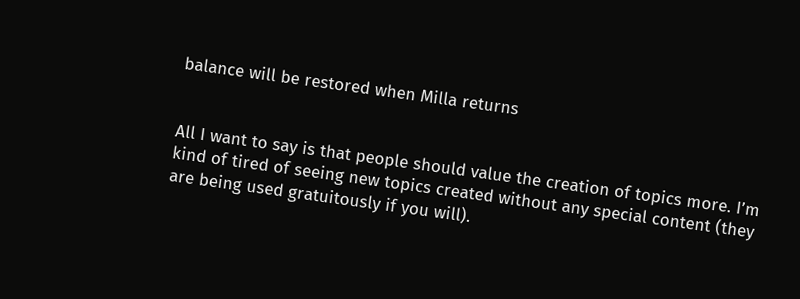balance will be restored when Milla returns


All I want to say is that people should value the creation of topics more. I’m kind of tired of seeing new topics created without any special content (they are being used gratuitously if you will).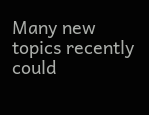Many new topics recently could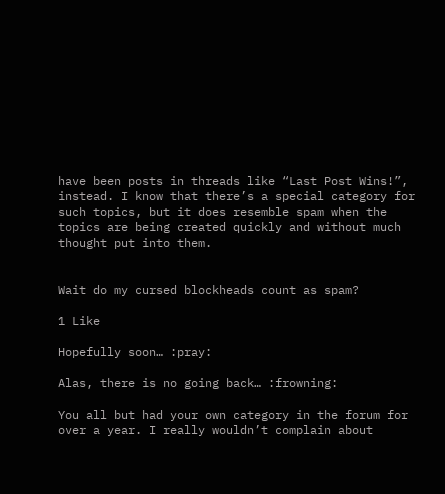have been posts in threads like “Last Post Wins!”, instead. I know that there’s a special category for such topics, but it does resemble spam when the topics are being created quickly and without much thought put into them.


Wait do my cursed blockheads count as spam?

1 Like

Hopefully soon… :pray:

Alas, there is no going back… :frowning:

You all but had your own category in the forum for over a year. I really wouldn’t complain about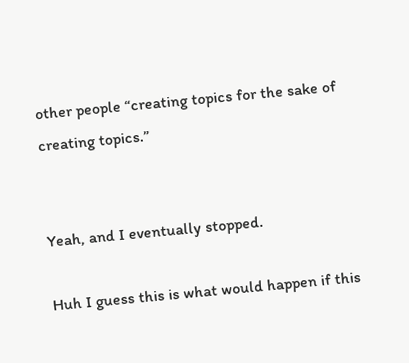other people “creating topics for the sake of creating topics.”


Yeah, and I eventually stopped.

Huh I guess this is what would happen if this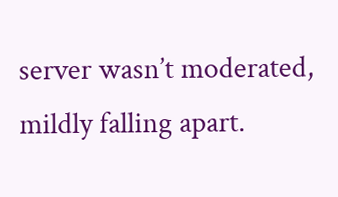server wasn’t moderated, mildly falling apart.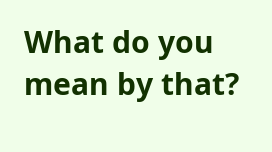What do you mean by that?